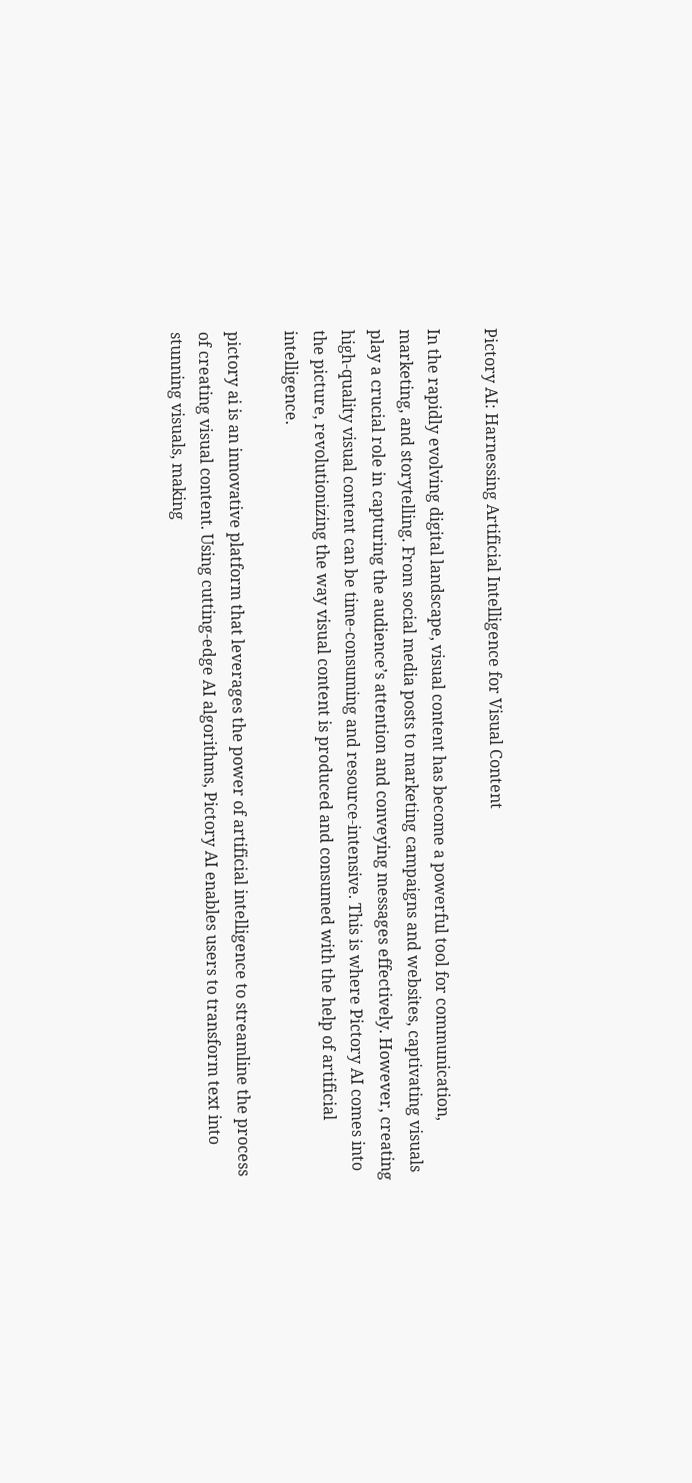Pictory AI: Harnessing Artificial Intelligence for Visual Content

In the rapidly evolving digital landscape, visual content has become a powerful tool for communication, marketing, and storytelling. From social media posts to marketing campaigns and websites, captivating visuals play a crucial role in capturing the audience’s attention and conveying messages effectively. However, creating high-quality visual content can be time-consuming and resource-intensive. This is where Pictory AI comes into the picture, revolutionizing the way visual content is produced and consumed with the help of artificial intelligence.

pictory ai is an innovative platform that leverages the power of artificial intelligence to streamline the process of creating visual content. Using cutting-edge AI algorithms, Pictory AI enables users to transform text into stunning visuals, making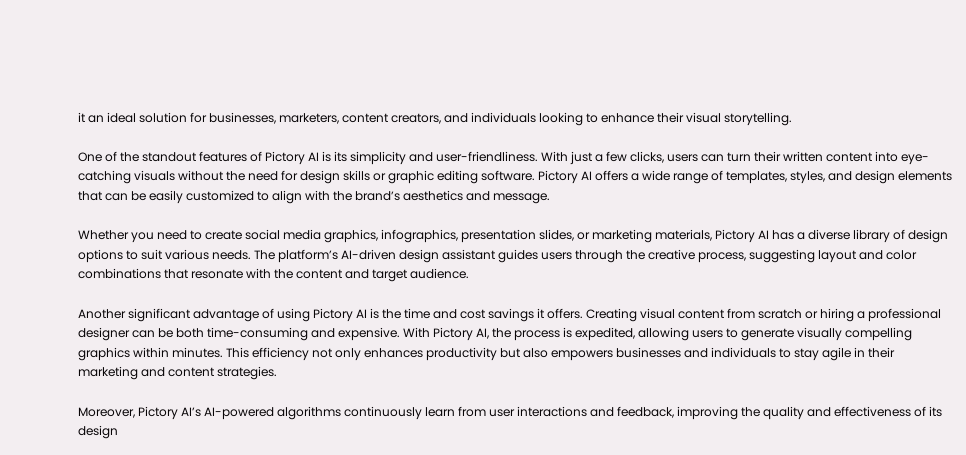it an ideal solution for businesses, marketers, content creators, and individuals looking to enhance their visual storytelling.

One of the standout features of Pictory AI is its simplicity and user-friendliness. With just a few clicks, users can turn their written content into eye-catching visuals without the need for design skills or graphic editing software. Pictory AI offers a wide range of templates, styles, and design elements that can be easily customized to align with the brand’s aesthetics and message.

Whether you need to create social media graphics, infographics, presentation slides, or marketing materials, Pictory AI has a diverse library of design options to suit various needs. The platform’s AI-driven design assistant guides users through the creative process, suggesting layout and color combinations that resonate with the content and target audience.

Another significant advantage of using Pictory AI is the time and cost savings it offers. Creating visual content from scratch or hiring a professional designer can be both time-consuming and expensive. With Pictory AI, the process is expedited, allowing users to generate visually compelling graphics within minutes. This efficiency not only enhances productivity but also empowers businesses and individuals to stay agile in their marketing and content strategies.

Moreover, Pictory AI’s AI-powered algorithms continuously learn from user interactions and feedback, improving the quality and effectiveness of its design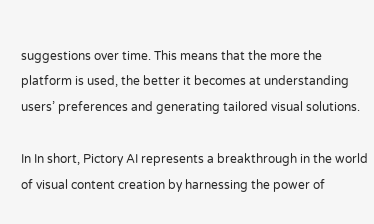suggestions over time. This means that the more the platform is used, the better it becomes at understanding users’ preferences and generating tailored visual solutions.

In In short, Pictory AI represents a breakthrough in the world of visual content creation by harnessing the power of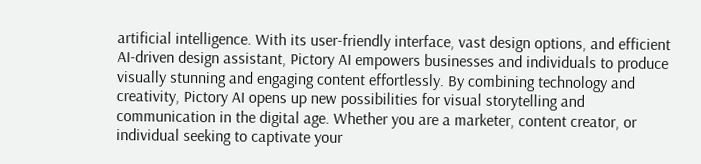artificial intelligence. With its user-friendly interface, vast design options, and efficient AI-driven design assistant, Pictory AI empowers businesses and individuals to produce visually stunning and engaging content effortlessly. By combining technology and creativity, Pictory AI opens up new possibilities for visual storytelling and communication in the digital age. Whether you are a marketer, content creator, or individual seeking to captivate your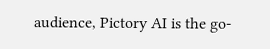audience, Pictory AI is the go-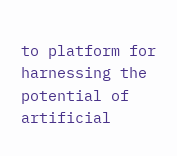to platform for harnessing the potential of artificial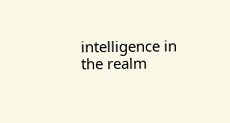intelligence in the realm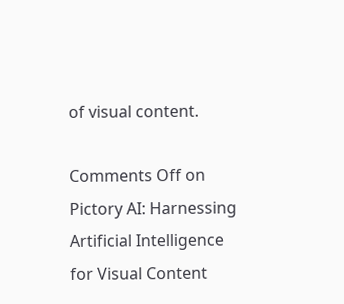of visual content.

Comments Off on Pictory AI: Harnessing Artificial Intelligence for Visual Content